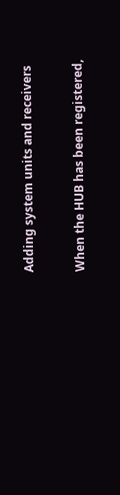Adding system units and receivers

When the HUB has been registered,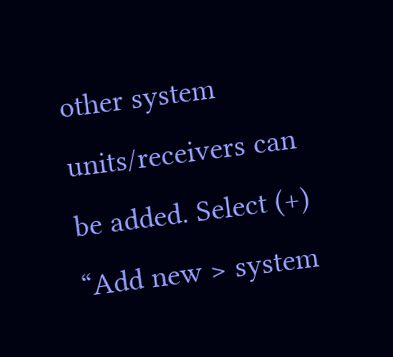other system units/receivers can be added. Select (+) “Add new > system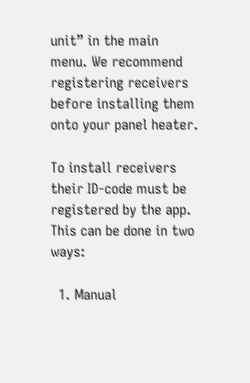unit” in the main menu. We recommend registering receivers before installing them onto your panel heater.

To install receivers their ID-code must be registered by the app.  This can be done in two ways:

  1. Manual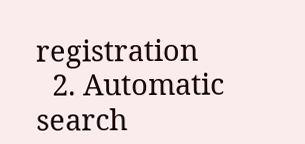registration
  2. Automatic search